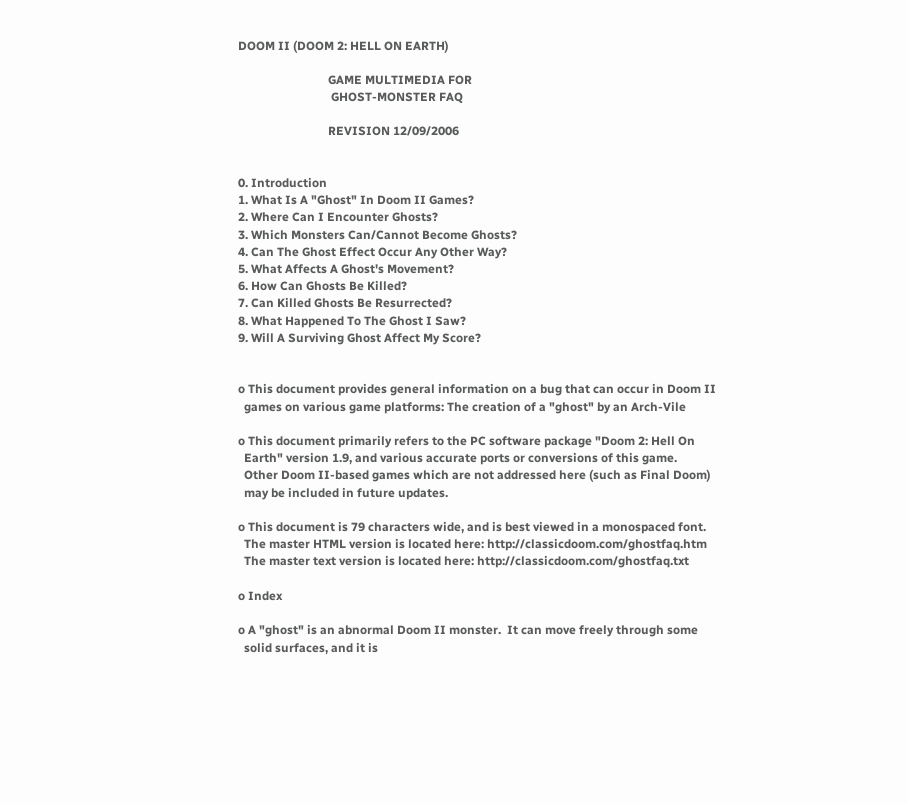DOOM II (DOOM 2: HELL ON EARTH)

                              GAME MULTIMEDIA FOR
                               GHOST-MONSTER FAQ

                              REVISION 12/09/2006


0. Introduction
1. What Is A "Ghost" In Doom II Games?
2. Where Can I Encounter Ghosts?
3. Which Monsters Can/Cannot Become Ghosts?
4. Can The Ghost Effect Occur Any Other Way?
5. What Affects A Ghost's Movement?
6. How Can Ghosts Be Killed?
7. Can Killed Ghosts Be Resurrected?
8. What Happened To The Ghost I Saw?
9. Will A Surviving Ghost Affect My Score?


o This document provides general information on a bug that can occur in Doom II
  games on various game platforms: The creation of a "ghost" by an Arch-Vile

o This document primarily refers to the PC software package "Doom 2: Hell On
  Earth" version 1.9, and various accurate ports or conversions of this game.
  Other Doom II-based games which are not addressed here (such as Final Doom)
  may be included in future updates.

o This document is 79 characters wide, and is best viewed in a monospaced font.
  The master HTML version is located here: http://classicdoom.com/ghostfaq.htm
  The master text version is located here: http://classicdoom.com/ghostfaq.txt

o Index

o A "ghost" is an abnormal Doom II monster.  It can move freely through some
  solid surfaces, and it is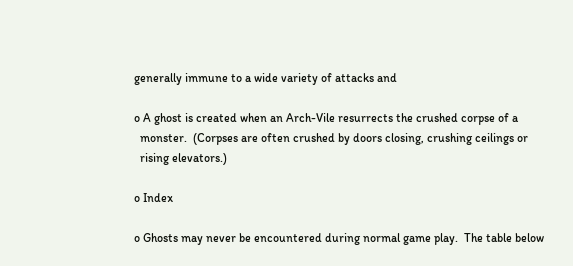generally immune to a wide variety of attacks and

o A ghost is created when an Arch-Vile resurrects the crushed corpse of a
  monster.  (Corpses are often crushed by doors closing, crushing ceilings or
  rising elevators.)

o Index

o Ghosts may never be encountered during normal game play.  The table below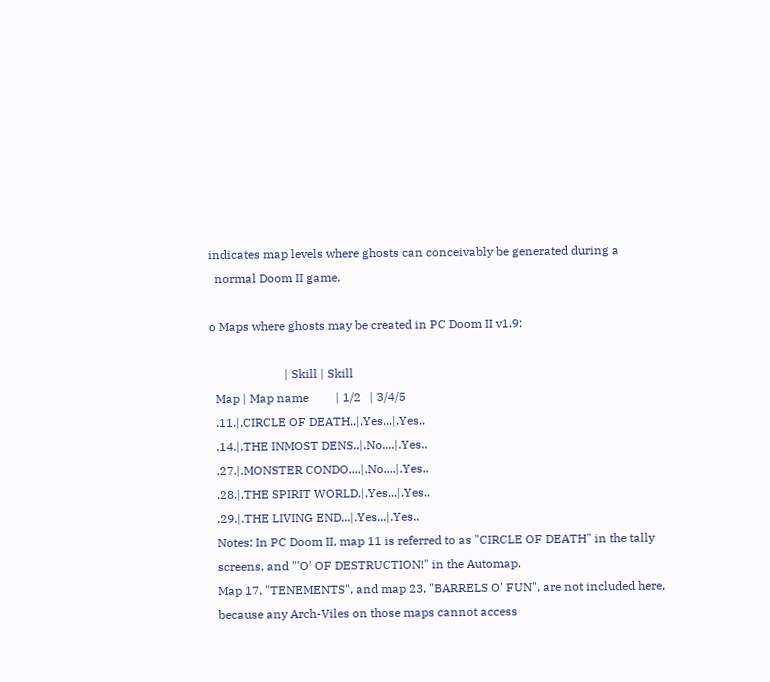indicates map levels where ghosts can conceivably be generated during a
  normal Doom II game.

o Maps where ghosts may be created in PC Doom II v1.9:

                         | Skill | Skill
  Map | Map name         | 1/2   | 3/4/5
  .11.|.CIRCLE OF DEATH..|.Yes...|.Yes..
  .14.|.THE INMOST DENS..|.No....|.Yes..
  .27.|.MONSTER CONDO....|.No....|.Yes..
  .28.|.THE SPIRIT WORLD.|.Yes...|.Yes..
  .29.|.THE LIVING END...|.Yes...|.Yes..
  Notes: In PC Doom II, map 11 is referred to as "CIRCLE OF DEATH" in the tally
  screens, and "'O' OF DESTRUCTION!" in the Automap.
  Map 17, "TENEMENTS", and map 23, "BARRELS O' FUN", are not included here,
  because any Arch-Viles on those maps cannot access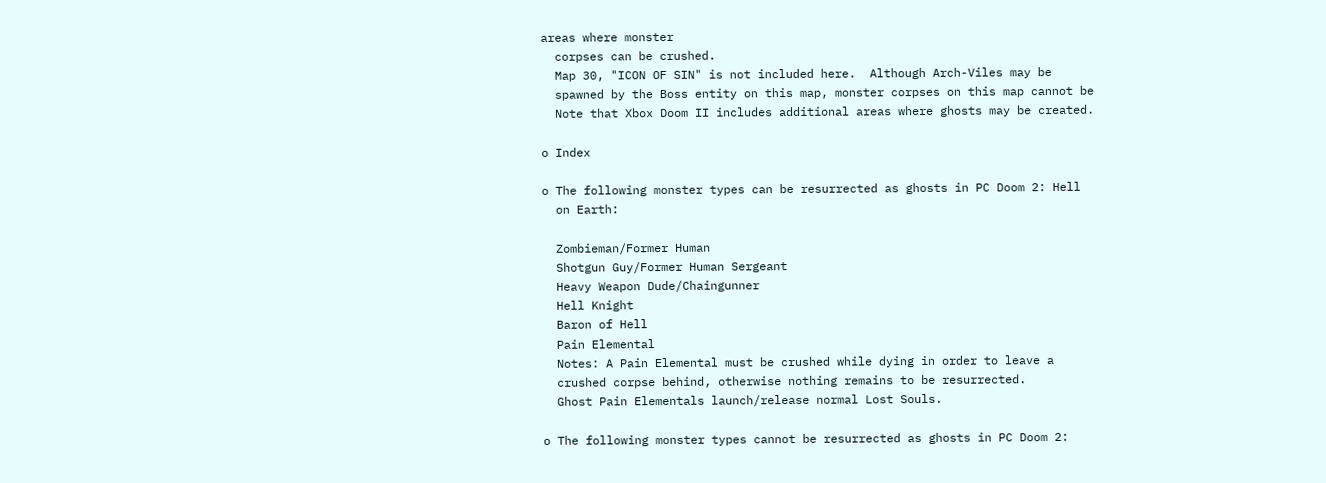areas where monster
  corpses can be crushed.
  Map 30, "ICON OF SIN" is not included here.  Although Arch-Viles may be
  spawned by the Boss entity on this map, monster corpses on this map cannot be
  Note that Xbox Doom II includes additional areas where ghosts may be created.

o Index

o The following monster types can be resurrected as ghosts in PC Doom 2: Hell
  on Earth:

  Zombieman/Former Human
  Shotgun Guy/Former Human Sergeant
  Heavy Weapon Dude/Chaingunner
  Hell Knight
  Baron of Hell
  Pain Elemental
  Notes: A Pain Elemental must be crushed while dying in order to leave a
  crushed corpse behind, otherwise nothing remains to be resurrected.
  Ghost Pain Elementals launch/release normal Lost Souls.

o The following monster types cannot be resurrected as ghosts in PC Doom 2: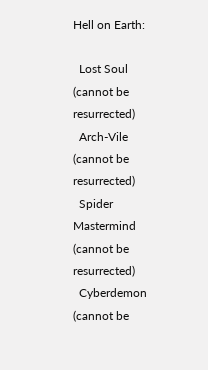Hell on Earth:

  Lost Soul (cannot be resurrected)
  Arch-Vile (cannot be resurrected)
  Spider Mastermind (cannot be resurrected)
  Cyberdemon (cannot be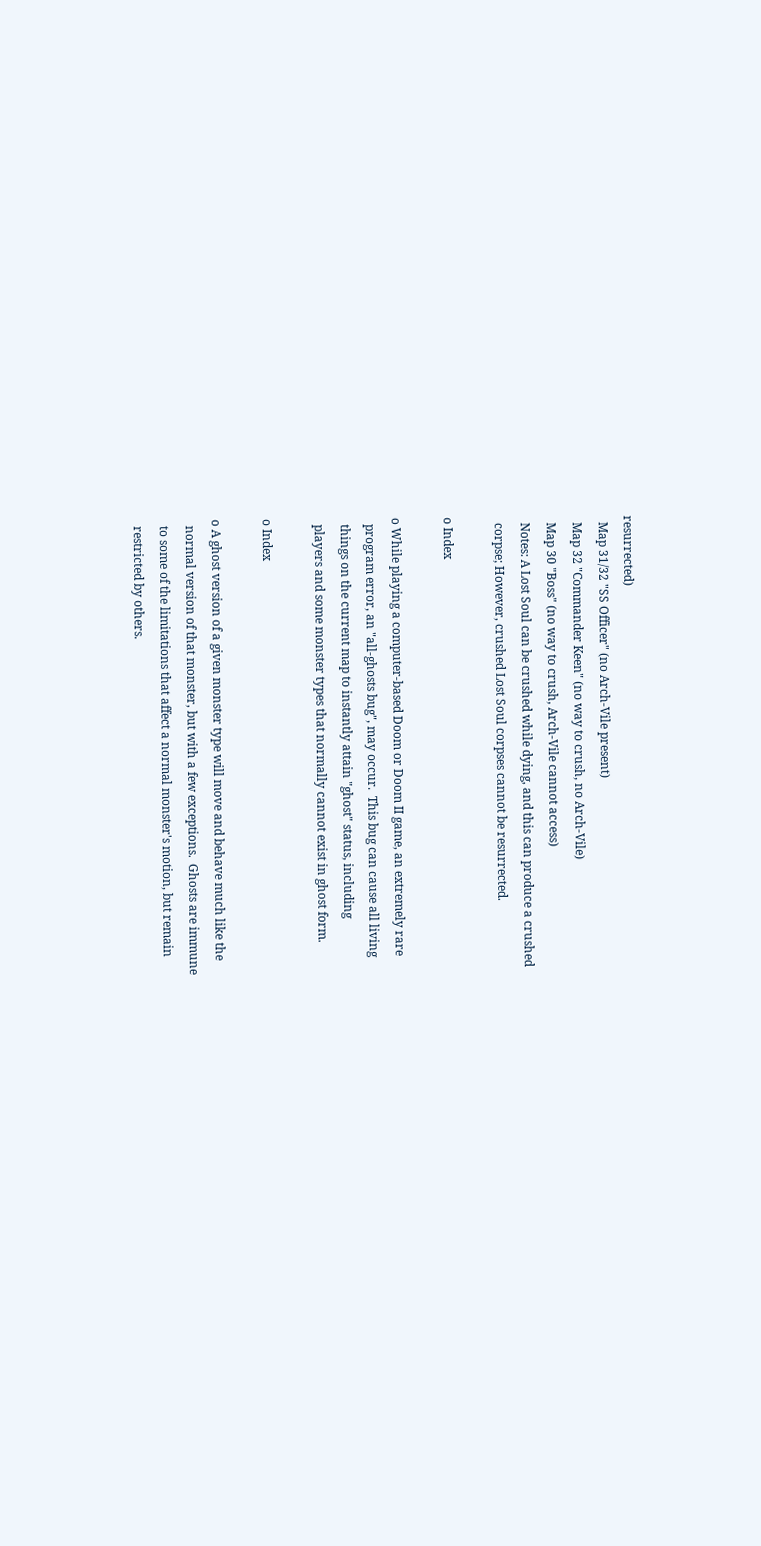resurrected)
  Map 31/32 "SS Officer" (no Arch-Vile present)
  Map 32 "Commander Keen" (no way to crush, no Arch-Vile)
  Map 30 "Boss" (no way to crush, Arch-Vile cannot access)
  Notes: A Lost Soul can be crushed while dying, and this can produce a crushed
  corpse; However, crushed Lost Soul corpses cannot be resurrected.

o Index

o While playing a computer-based Doom or Doom II game, an extremely rare
  program error, an "all-ghosts bug", may occur.  This bug can cause all living
  things on the current map to instantly attain "ghost" status, including
  players and some monster types that normally cannot exist in ghost form.

o Index

o A ghost version of a given monster type will move and behave much like the
  normal version of that monster, but with a few exceptions.  Ghosts are immune
  to some of the limitations that affect a normal monster's motion, but remain
  restricted by others.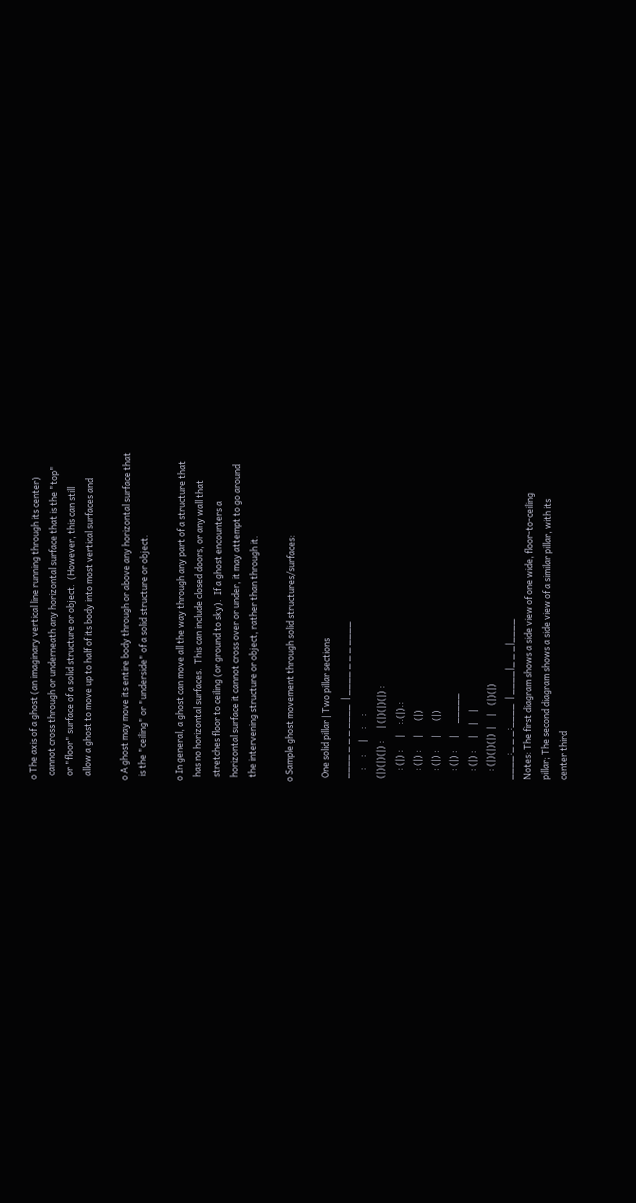o The axis of a ghost (an imaginary vertical line running through its center)
  cannot cross through or underneath any horizontal surface that is the "top"
  or "floor" surface of a solid structure or object.  (However, this can still
  allow a ghost to move up to half of its body into most vertical surfaces and

o A ghost may move its entire body through or above any horizontal surface that
  is the "ceiling" or "underside" of a solid structure or object.

o In general, a ghost can move all the way through any part of a structure that
  has no horizontal surfaces.  This can include closed doors, or any wall that
  stretches floor to ceiling (or ground to sky).  If a ghost encounters a
  horizontal surface it cannot cross over or under, it may attempt to go around
  the intervening structure or object, rather than through it.

o Sample ghost movement through solid structures/surfaces:

  One solid pillar | Two pillar sections
  ____ _ _ _ ____  | ____ _ _ _ ____
      :     :      |     :     :
  (|)(|)(|) :      | (|)(|)(|) :
      : (|) :      |     :.(|).:
      : (|) :      |       (|)
      : (|) :      |       (|)
      : (|) :      |      _____
      : (|) :      |     |     |
      : (|)(|)(|)  |     |    (|)(|)
  ____:_ _ _:____  | ____|_ _ _|____
  Notes: The first diagram shows a side view of one wide, floor-to-ceiling
  pillar; The second diagram shows a side view of a similar pillar, with its
  center third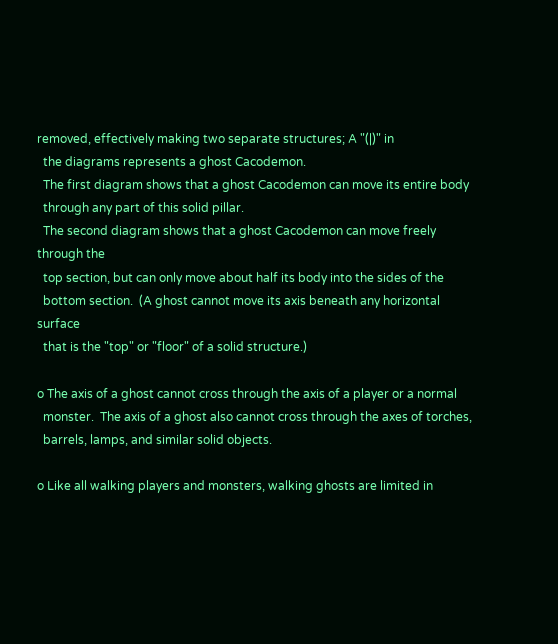removed, effectively making two separate structures; A "(|)" in
  the diagrams represents a ghost Cacodemon.
  The first diagram shows that a ghost Cacodemon can move its entire body
  through any part of this solid pillar.
  The second diagram shows that a ghost Cacodemon can move freely through the
  top section, but can only move about half its body into the sides of the
  bottom section.  (A ghost cannot move its axis beneath any horizontal surface
  that is the "top" or "floor" of a solid structure.)

o The axis of a ghost cannot cross through the axis of a player or a normal
  monster.  The axis of a ghost also cannot cross through the axes of torches,
  barrels, lamps, and similar solid objects.

o Like all walking players and monsters, walking ghosts are limited in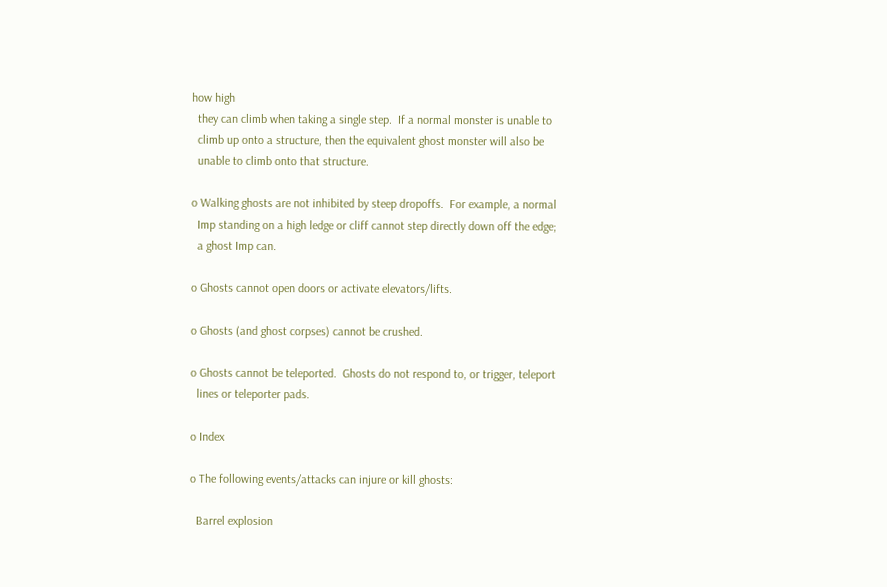how high
  they can climb when taking a single step.  If a normal monster is unable to
  climb up onto a structure, then the equivalent ghost monster will also be
  unable to climb onto that structure.

o Walking ghosts are not inhibited by steep dropoffs.  For example, a normal
  Imp standing on a high ledge or cliff cannot step directly down off the edge;
  a ghost Imp can.

o Ghosts cannot open doors or activate elevators/lifts.

o Ghosts (and ghost corpses) cannot be crushed.

o Ghosts cannot be teleported.  Ghosts do not respond to, or trigger, teleport
  lines or teleporter pads.

o Index

o The following events/attacks can injure or kill ghosts:

  Barrel explosion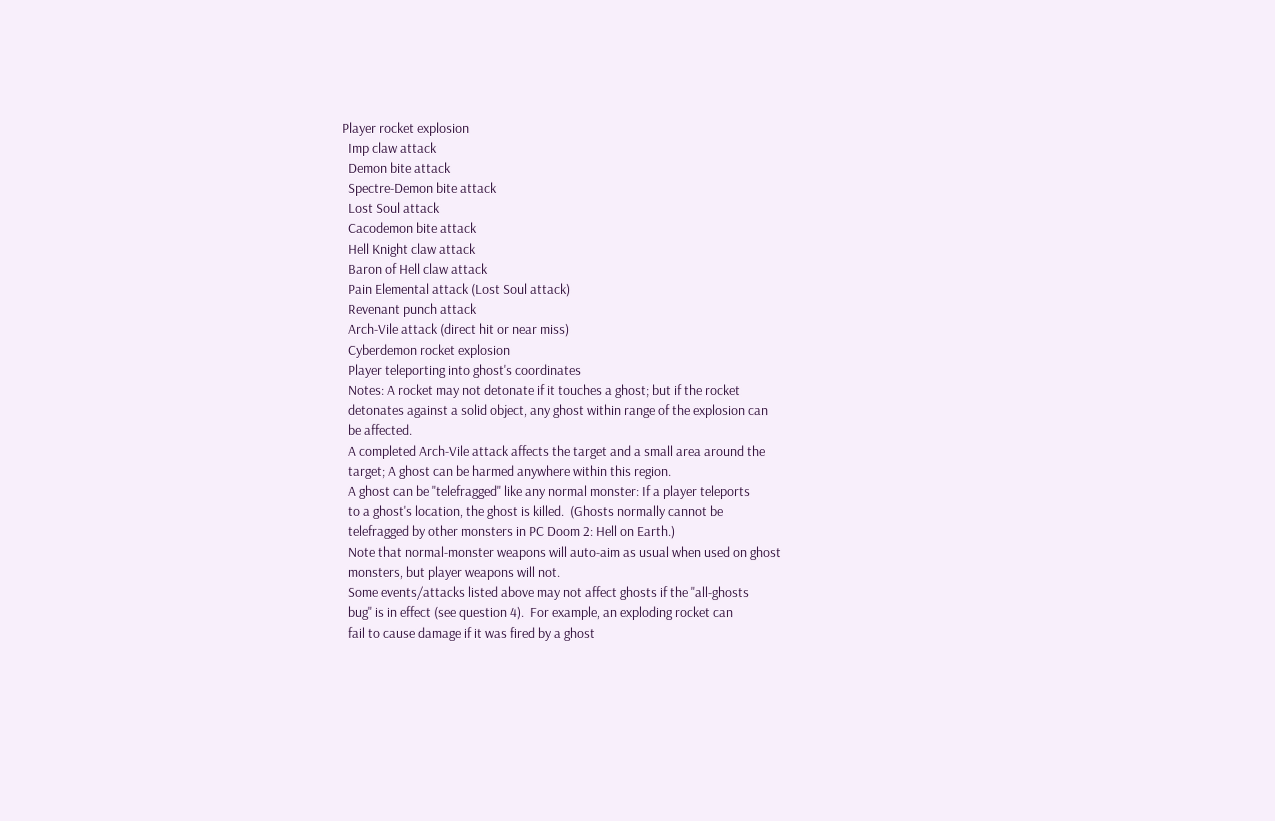Player rocket explosion
  Imp claw attack
  Demon bite attack
  Spectre-Demon bite attack
  Lost Soul attack
  Cacodemon bite attack
  Hell Knight claw attack
  Baron of Hell claw attack
  Pain Elemental attack (Lost Soul attack)
  Revenant punch attack
  Arch-Vile attack (direct hit or near miss)
  Cyberdemon rocket explosion
  Player teleporting into ghost's coordinates
  Notes: A rocket may not detonate if it touches a ghost; but if the rocket
  detonates against a solid object, any ghost within range of the explosion can
  be affected.
  A completed Arch-Vile attack affects the target and a small area around the
  target; A ghost can be harmed anywhere within this region.
  A ghost can be "telefragged" like any normal monster: If a player teleports
  to a ghost's location, the ghost is killed.  (Ghosts normally cannot be
  telefragged by other monsters in PC Doom 2: Hell on Earth.)
  Note that normal-monster weapons will auto-aim as usual when used on ghost
  monsters, but player weapons will not.
  Some events/attacks listed above may not affect ghosts if the "all-ghosts
  bug" is in effect (see question 4).  For example, an exploding rocket can
  fail to cause damage if it was fired by a ghost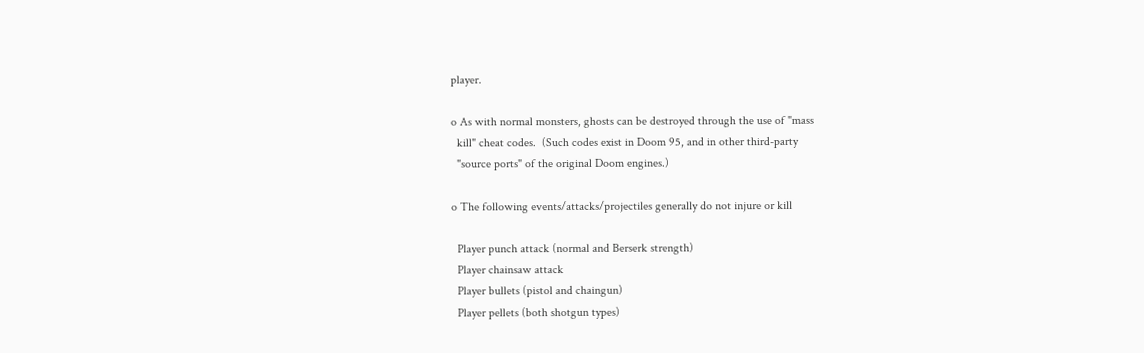player.

o As with normal monsters, ghosts can be destroyed through the use of "mass
  kill" cheat codes.  (Such codes exist in Doom 95, and in other third-party
  "source ports" of the original Doom engines.)

o The following events/attacks/projectiles generally do not injure or kill

  Player punch attack (normal and Berserk strength)
  Player chainsaw attack
  Player bullets (pistol and chaingun)
  Player pellets (both shotgun types)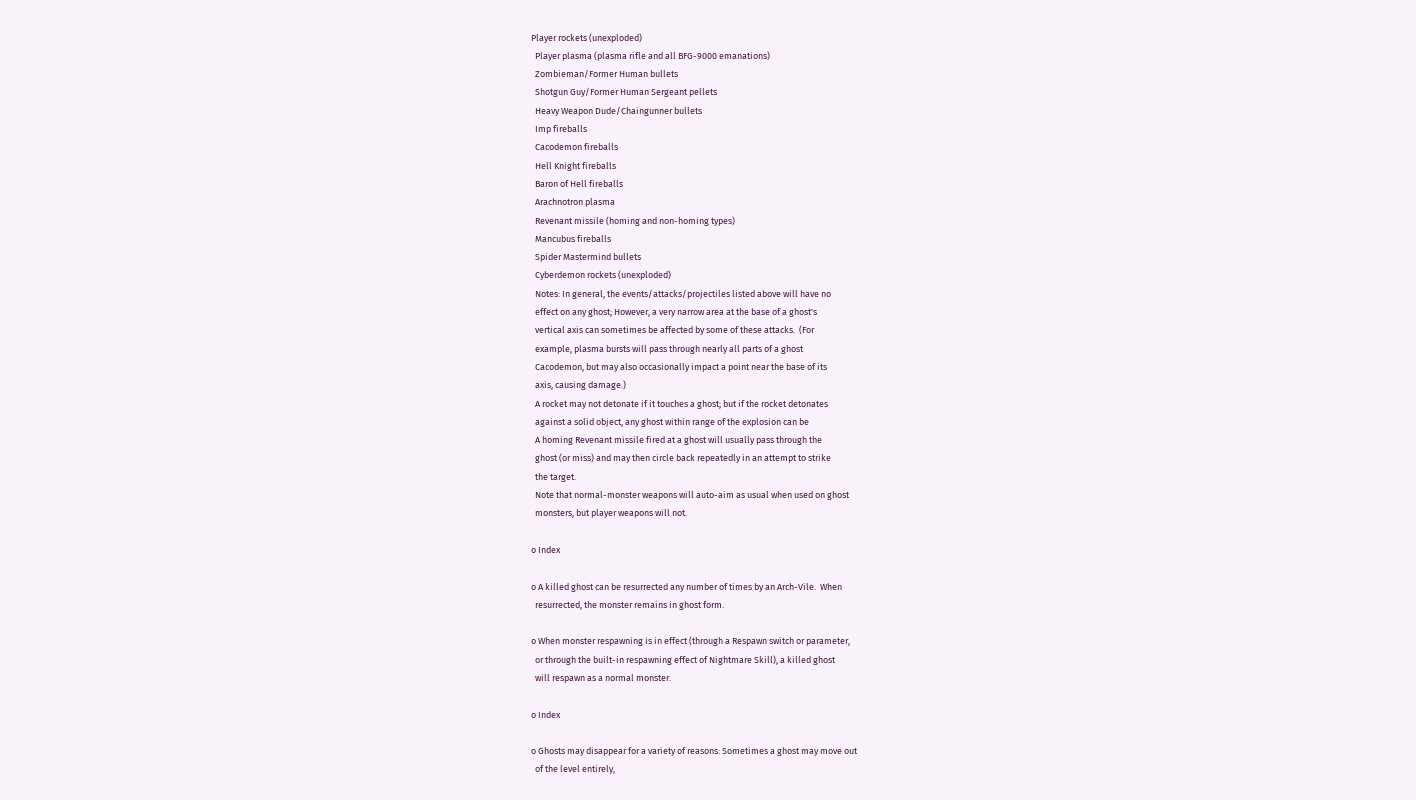Player rockets (unexploded)
  Player plasma (plasma rifle and all BFG-9000 emanations)
  Zombieman/Former Human bullets
  Shotgun Guy/Former Human Sergeant pellets
  Heavy Weapon Dude/Chaingunner bullets
  Imp fireballs
  Cacodemon fireballs
  Hell Knight fireballs
  Baron of Hell fireballs
  Arachnotron plasma
  Revenant missile (homing and non-homing types)
  Mancubus fireballs
  Spider Mastermind bullets
  Cyberdemon rockets (unexploded)
  Notes: In general, the events/attacks/projectiles listed above will have no
  effect on any ghost; However, a very narrow area at the base of a ghost's
  vertical axis can sometimes be affected by some of these attacks.  (For
  example, plasma bursts will pass through nearly all parts of a ghost
  Cacodemon, but may also occasionally impact a point near the base of its
  axis, causing damage.)
  A rocket may not detonate if it touches a ghost; but if the rocket detonates
  against a solid object, any ghost within range of the explosion can be
  A homing Revenant missile fired at a ghost will usually pass through the
  ghost (or miss) and may then circle back repeatedly in an attempt to strike
  the target.
  Note that normal-monster weapons will auto-aim as usual when used on ghost
  monsters, but player weapons will not.

o Index

o A killed ghost can be resurrected any number of times by an Arch-Vile.  When
  resurrected, the monster remains in ghost form.

o When monster respawning is in effect (through a Respawn switch or parameter,
  or through the built-in respawning effect of Nightmare Skill), a killed ghost
  will respawn as a normal monster.

o Index

o Ghosts may disappear for a variety of reasons: Sometimes a ghost may move out
  of the level entirely,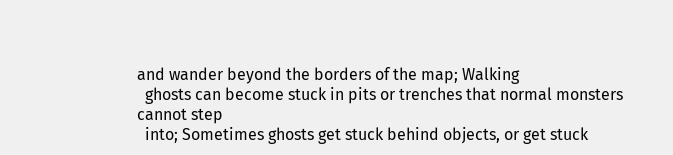and wander beyond the borders of the map; Walking
  ghosts can become stuck in pits or trenches that normal monsters cannot step
  into; Sometimes ghosts get stuck behind objects, or get stuck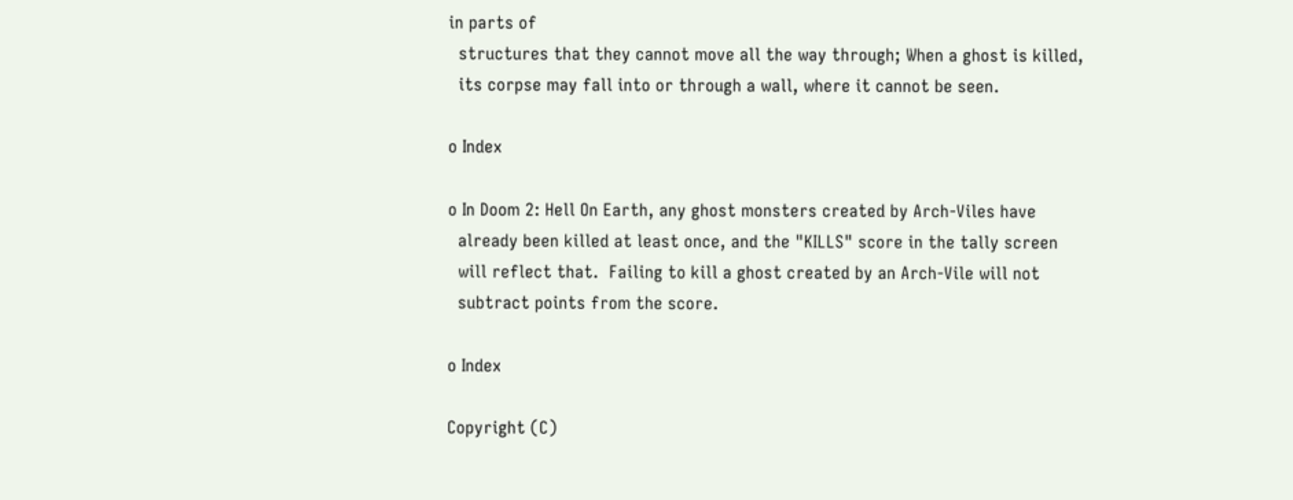in parts of
  structures that they cannot move all the way through; When a ghost is killed,
  its corpse may fall into or through a wall, where it cannot be seen.

o Index

o In Doom 2: Hell On Earth, any ghost monsters created by Arch-Viles have
  already been killed at least once, and the "KILLS" score in the tally screen
  will reflect that.  Failing to kill a ghost created by an Arch-Vile will not
  subtract points from the score.

o Index

Copyright (C)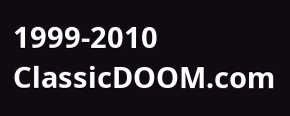1999-2010                                         ClassicDOOM.com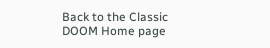Back to the Classic DOOM Home page